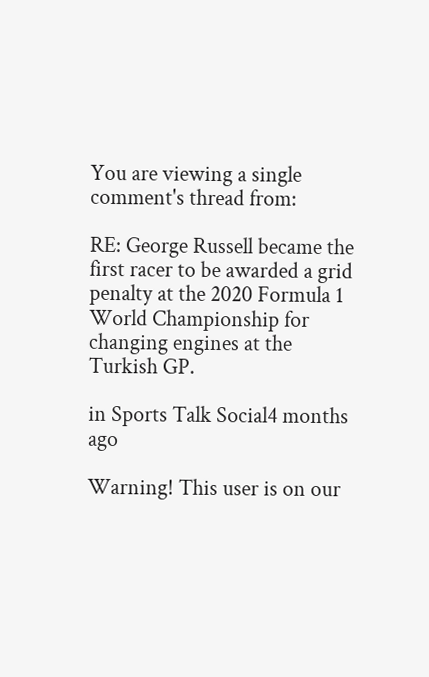You are viewing a single comment's thread from:

RE: George Russell became the first racer to be awarded a grid penalty at the 2020 Formula 1 World Championship for changing engines at the Turkish GP.

in Sports Talk Social4 months ago

Warning! This user is on our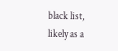black list, likely as a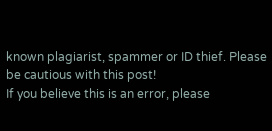known plagiarist, spammer or ID thief. Please be cautious with this post!
If you believe this is an error, please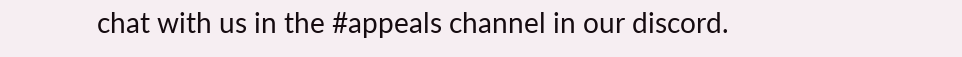chat with us in the #appeals channel in our discord.